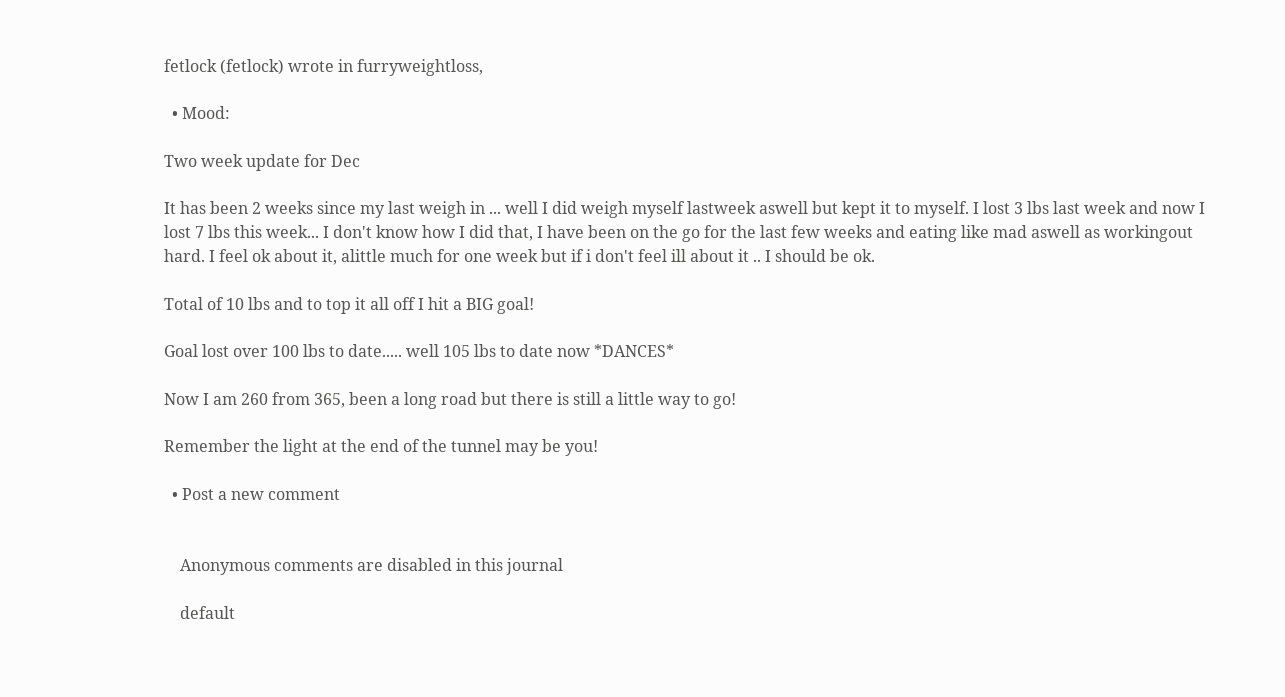fetlock (fetlock) wrote in furryweightloss,

  • Mood:

Two week update for Dec

It has been 2 weeks since my last weigh in ... well I did weigh myself lastweek aswell but kept it to myself. I lost 3 lbs last week and now I lost 7 lbs this week... I don't know how I did that, I have been on the go for the last few weeks and eating like mad aswell as workingout hard. I feel ok about it, alittle much for one week but if i don't feel ill about it .. I should be ok.

Total of 10 lbs and to top it all off I hit a BIG goal!

Goal lost over 100 lbs to date..... well 105 lbs to date now *DANCES*

Now I am 260 from 365, been a long road but there is still a little way to go!

Remember the light at the end of the tunnel may be you!

  • Post a new comment


    Anonymous comments are disabled in this journal

    default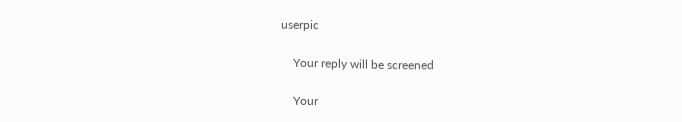userpic

    Your reply will be screened

    Your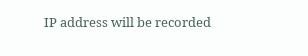IP address will be recorded